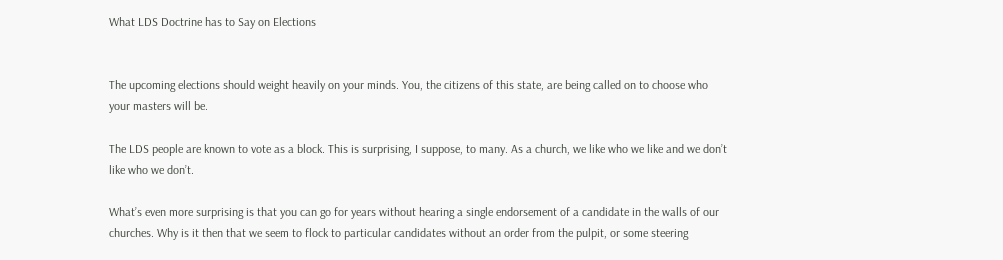What LDS Doctrine has to Say on Elections


The upcoming elections should weight heavily on your minds. You, the citizens of this state, are being called on to choose who your masters will be.

The LDS people are known to vote as a block. This is surprising, I suppose, to many. As a church, we like who we like and we don’t like who we don’t.

What’s even more surprising is that you can go for years without hearing a single endorsement of a candidate in the walls of our churches. Why is it then that we seem to flock to particular candidates without an order from the pulpit, or some steering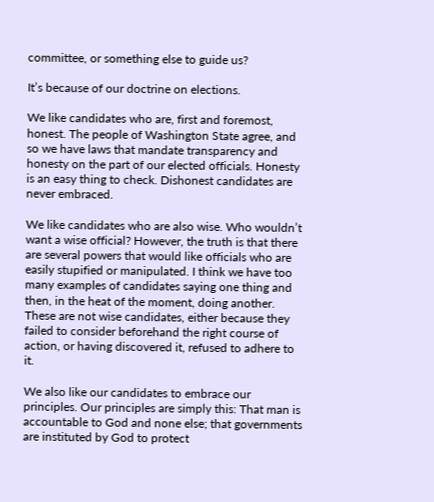committee, or something else to guide us?

It’s because of our doctrine on elections.

We like candidates who are, first and foremost, honest. The people of Washington State agree, and so we have laws that mandate transparency and honesty on the part of our elected officials. Honesty is an easy thing to check. Dishonest candidates are never embraced.

We like candidates who are also wise. Who wouldn’t want a wise official? However, the truth is that there are several powers that would like officials who are easily stupified or manipulated. I think we have too many examples of candidates saying one thing and then, in the heat of the moment, doing another. These are not wise candidates, either because they failed to consider beforehand the right course of action, or having discovered it, refused to adhere to it.

We also like our candidates to embrace our principles. Our principles are simply this: That man is accountable to God and none else; that governments are instituted by God to protect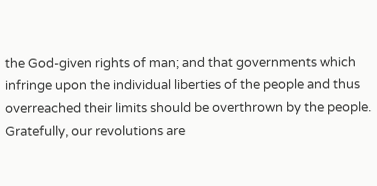the God-given rights of man; and that governments which infringe upon the individual liberties of the people and thus overreached their limits should be overthrown by the people. Gratefully, our revolutions are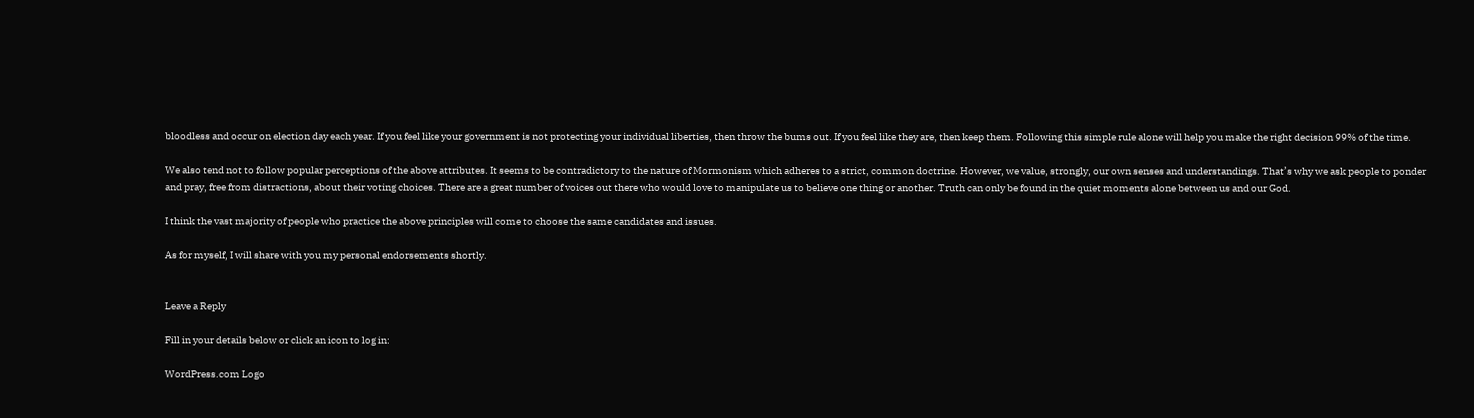bloodless and occur on election day each year. If you feel like your government is not protecting your individual liberties, then throw the bums out. If you feel like they are, then keep them. Following this simple rule alone will help you make the right decision 99% of the time.

We also tend not to follow popular perceptions of the above attributes. It seems to be contradictory to the nature of Mormonism which adheres to a strict, common doctrine. However, we value, strongly, our own senses and understandings. That’s why we ask people to ponder and pray, free from distractions, about their voting choices. There are a great number of voices out there who would love to manipulate us to believe one thing or another. Truth can only be found in the quiet moments alone between us and our God.

I think the vast majority of people who practice the above principles will come to choose the same candidates and issues.

As for myself, I will share with you my personal endorsements shortly.


Leave a Reply

Fill in your details below or click an icon to log in:

WordPress.com Logo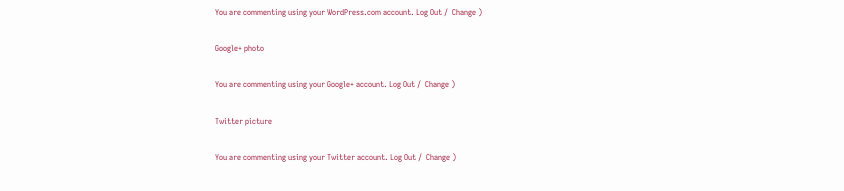You are commenting using your WordPress.com account. Log Out /  Change )

Google+ photo

You are commenting using your Google+ account. Log Out /  Change )

Twitter picture

You are commenting using your Twitter account. Log Out /  Change )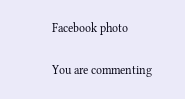Facebook photo

You are commenting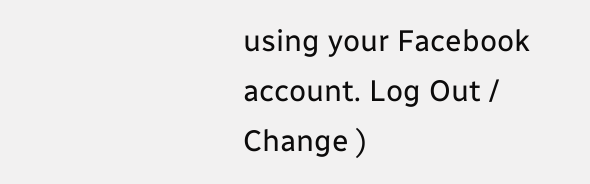using your Facebook account. Log Out /  Change )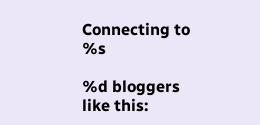Connecting to %s

%d bloggers like this: